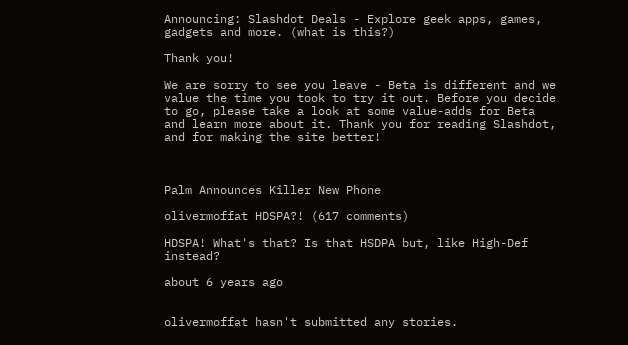Announcing: Slashdot Deals - Explore geek apps, games, gadgets and more. (what is this?)

Thank you!

We are sorry to see you leave - Beta is different and we value the time you took to try it out. Before you decide to go, please take a look at some value-adds for Beta and learn more about it. Thank you for reading Slashdot, and for making the site better!



Palm Announces Killer New Phone

olivermoffat HDSPA?! (617 comments)

HDSPA! What's that? Is that HSDPA but, like High-Def instead?

about 6 years ago


olivermoffat hasn't submitted any stories.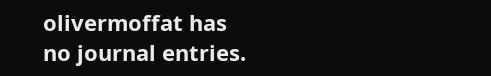olivermoffat has no journal entries.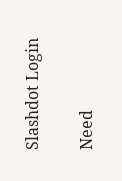Slashdot Login

Need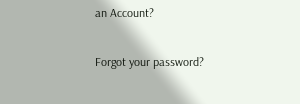an Account?

Forgot your password?